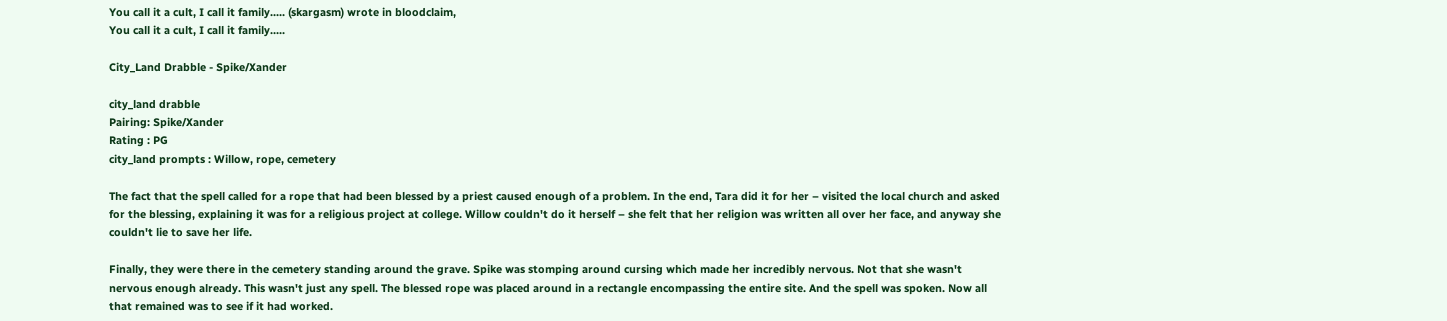You call it a cult, I call it family..... (skargasm) wrote in bloodclaim,
You call it a cult, I call it family.....

City_Land Drabble - Spike/Xander

city_land drabble
Pairing: Spike/Xander
Rating : PG
city_land prompts : Willow, rope, cemetery

The fact that the spell called for a rope that had been blessed by a priest caused enough of a problem. In the end, Tara did it for her – visited the local church and asked for the blessing, explaining it was for a religious project at college. Willow couldn't do it herself – she felt that her religion was written all over her face, and anyway she couldn't lie to save her life.

Finally, they were there in the cemetery standing around the grave. Spike was stomping around cursing which made her incredibly nervous. Not that she wasn't nervous enough already. This wasn't just any spell. The blessed rope was placed around in a rectangle encompassing the entire site. And the spell was spoken. Now all that remained was to see if it had worked.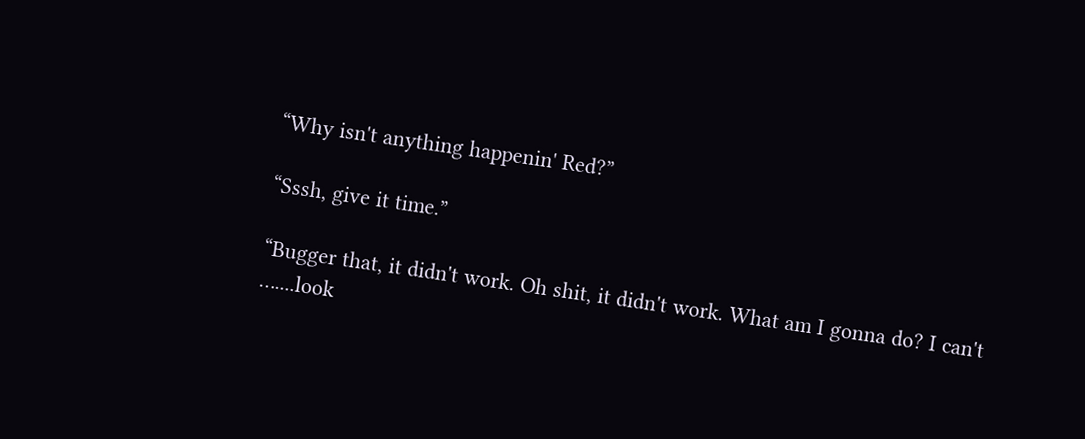“Why isn't anything happenin' Red?”

“Sssh, give it time.”

“Bugger that, it didn't work. Oh shit, it didn't work. What am I gonna do? I can't …....look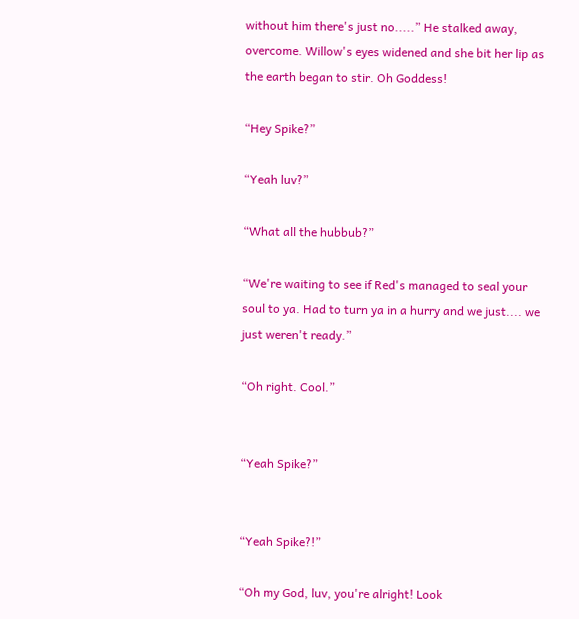without him there's just no.....” He stalked away, overcome. Willow's eyes widened and she bit her lip as the earth began to stir. Oh Goddess!

“Hey Spike?”

“Yeah luv?”

“What all the hubbub?”

“We're waiting to see if Red's managed to seal your soul to ya. Had to turn ya in a hurry and we just.... we just weren't ready.”

“Oh right. Cool.”


“Yeah Spike?”


“Yeah Spike?!”

“Oh my God, luv, you're alright! Look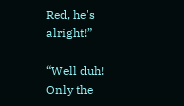Red, he's alright!”

“Well duh! Only the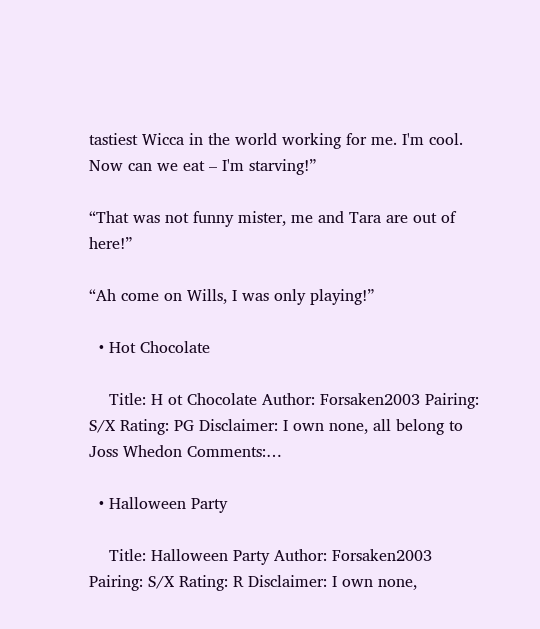tastiest Wicca in the world working for me. I'm cool. Now can we eat – I'm starving!”

“That was not funny mister, me and Tara are out of here!”

“Ah come on Wills, I was only playing!”

  • Hot Chocolate

    Title: H ot Chocolate Author: Forsaken2003 Pairing: S/X Rating: PG Disclaimer: I own none, all belong to Joss Whedon Comments:…

  • Halloween Party

    Title: Halloween Party Author: Forsaken2003 Pairing: S/X Rating: R Disclaimer: I own none,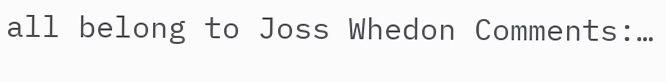all belong to Joss Whedon Comments:…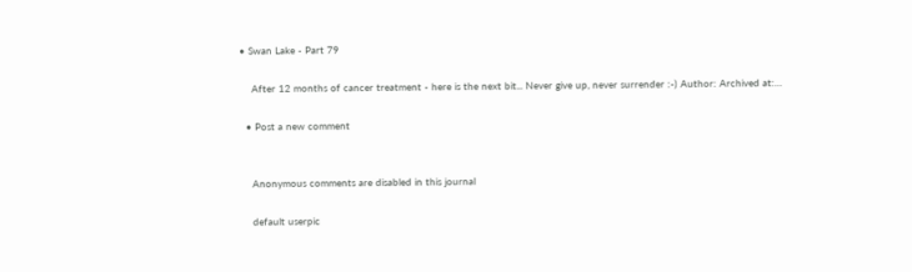• Swan Lake - Part 79

    After 12 months of cancer treatment - here is the next bit... Never give up, never surrender :-) Author: Archived at:…

  • Post a new comment


    Anonymous comments are disabled in this journal

    default userpic